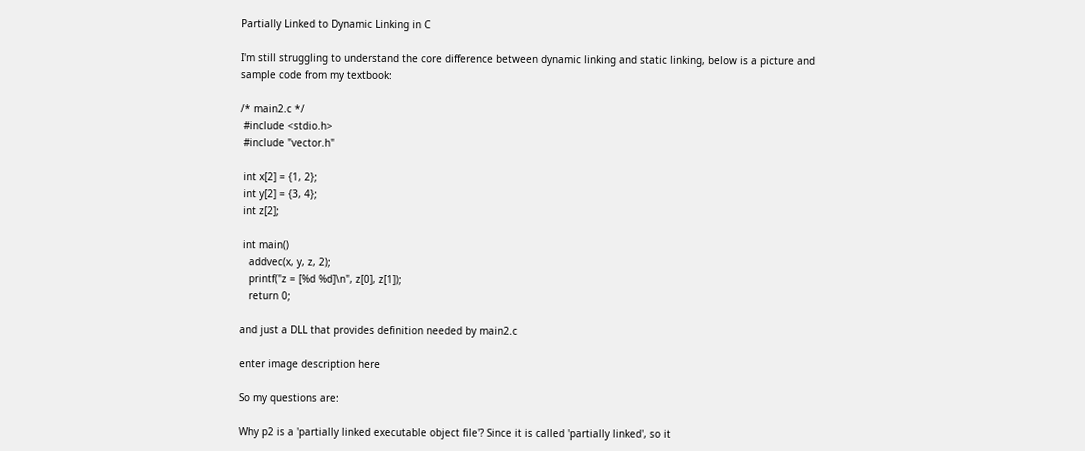Partially Linked to Dynamic Linking in C

I'm still struggling to understand the core difference between dynamic linking and static linking, below is a picture and sample code from my textbook:

/* main2.c */
 #include <stdio.h>
 #include "vector.h"

 int x[2] = {1, 2};
 int y[2] = {3, 4};
 int z[2];

 int main()
   addvec(x, y, z, 2);
   printf("z = [%d %d]\n", z[0], z[1]);
   return 0;

and just a DLL that provides definition needed by main2.c

enter image description here

So my questions are:

Why p2 is a 'partially linked executable object file'? Since it is called 'partially linked', so it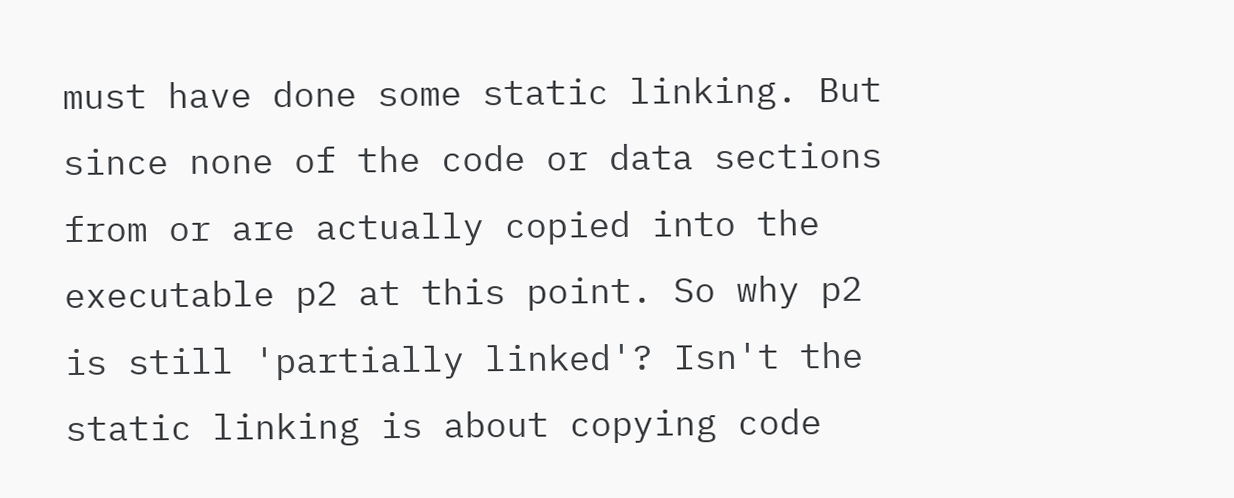must have done some static linking. But since none of the code or data sections from or are actually copied into the executable p2 at this point. So why p2 is still 'partially linked'? Isn't the static linking is about copying code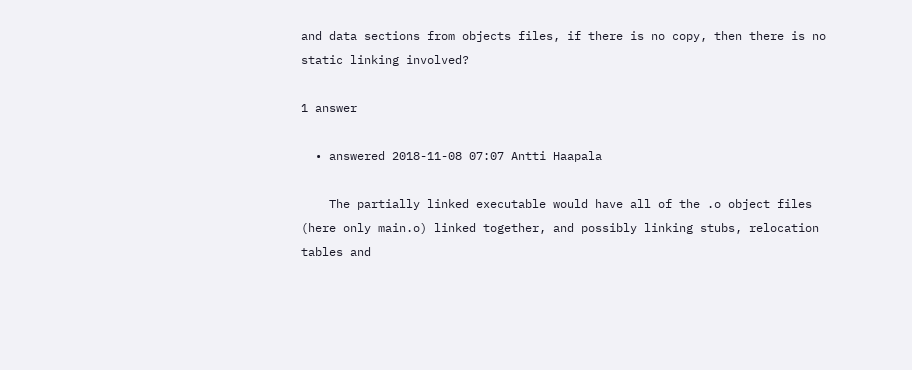and data sections from objects files, if there is no copy, then there is no static linking involved?

1 answer

  • answered 2018-11-08 07:07 Antti Haapala

    The partially linked executable would have all of the .o object files (here only main.o) linked together, and possibly linking stubs, relocation tables and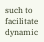such to facilitate dynamic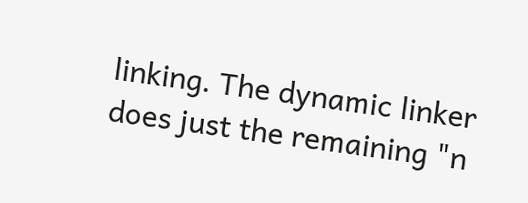linking. The dynamic linker does just the remaining "n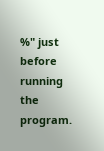%" just before running the program.